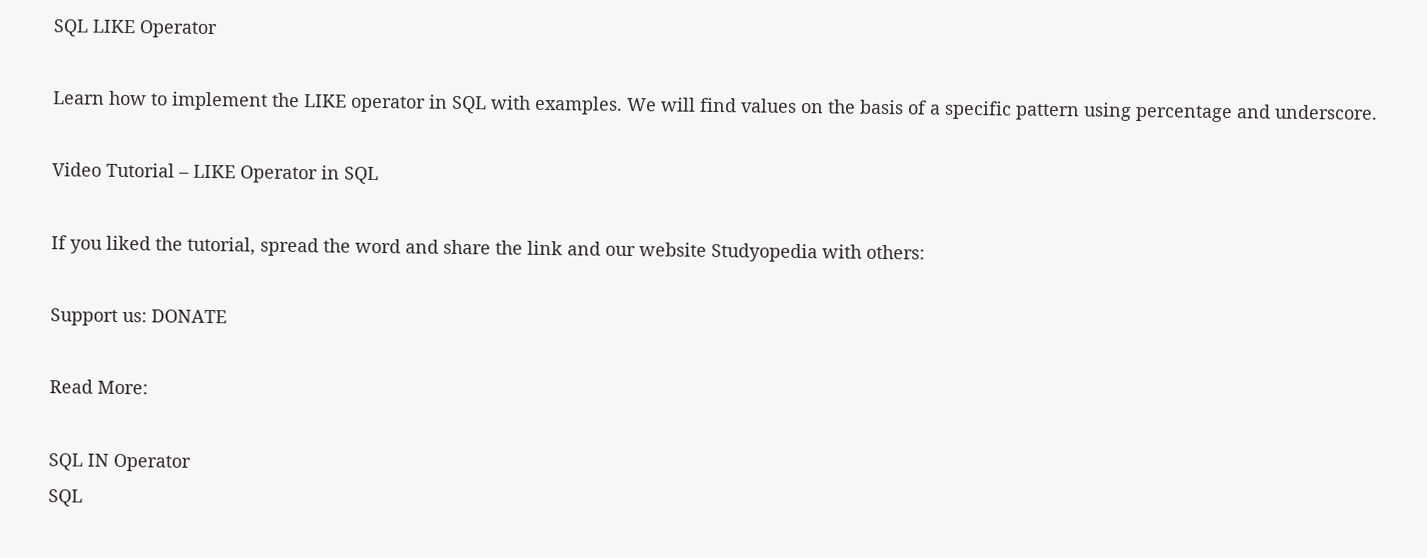SQL LIKE Operator

Learn how to implement the LIKE operator in SQL with examples. We will find values on the basis of a specific pattern using percentage and underscore.

Video Tutorial – LIKE Operator in SQL

If you liked the tutorial, spread the word and share the link and our website Studyopedia with others:

Support us: DONATE

Read More:

SQL IN Operator
SQL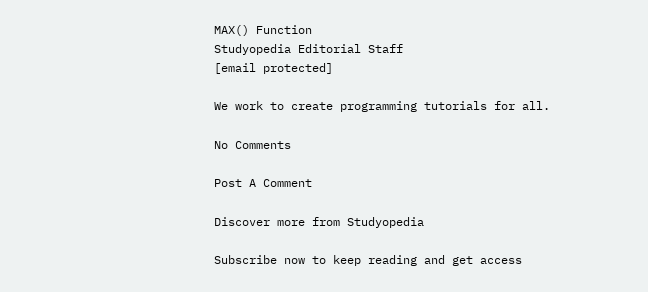MAX() Function
Studyopedia Editorial Staff
[email protected]

We work to create programming tutorials for all.

No Comments

Post A Comment

Discover more from Studyopedia

Subscribe now to keep reading and get access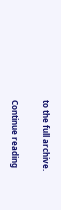to the full archive.

Continue reading